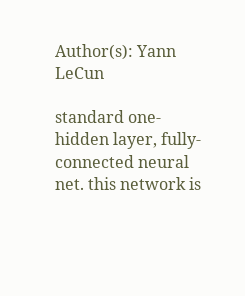Author(s): Yann LeCun

standard one-hidden layer, fully-connected neural net. this network is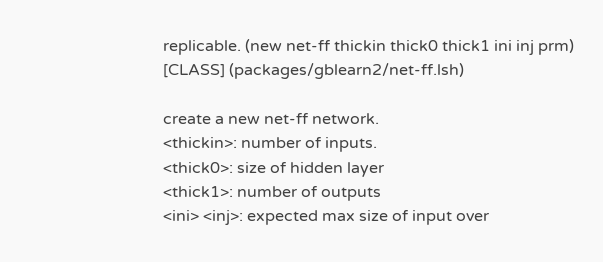replicable. (new net-ff thickin thick0 thick1 ini inj prm)
[CLASS] (packages/gblearn2/net-ff.lsh)

create a new net-ff network.
<thickin>: number of inputs.
<thick0>: size of hidden layer
<thick1>: number of outputs
<ini> <inj>: expected max size of input over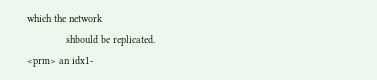which the network
             shbould be replicated.
<prm> an idx1-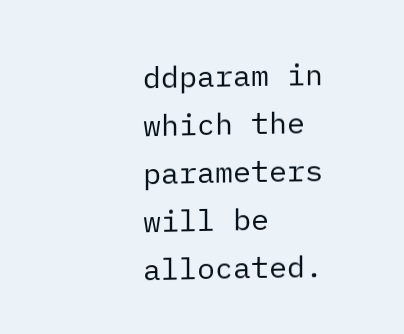ddparam in which the parameters will be allocated.